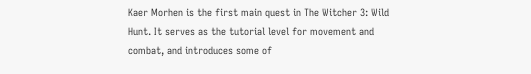Kaer Morhen is the first main quest in The Witcher 3: Wild Hunt. It serves as the tutorial level for movement and combat, and introduces some of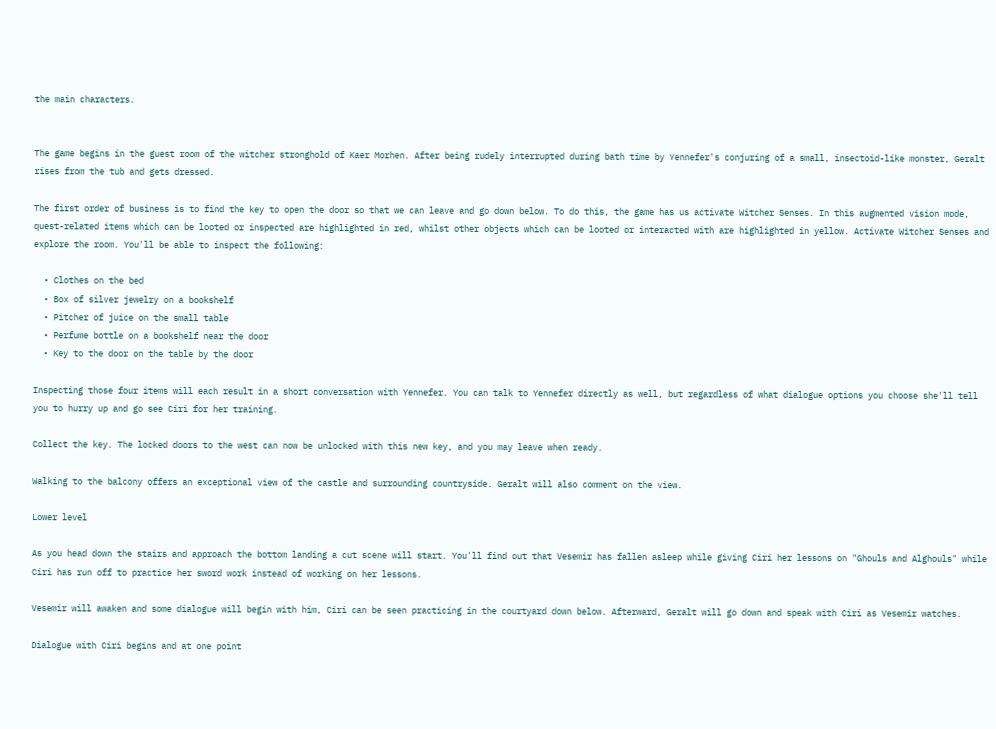the main characters.


The game begins in the guest room of the witcher stronghold of Kaer Morhen. After being rudely interrupted during bath time by Yennefer's conjuring of a small, insectoid-like monster, Geralt rises from the tub and gets dressed.

The first order of business is to find the key to open the door so that we can leave and go down below. To do this, the game has us activate Witcher Senses. In this augmented vision mode, quest-related items which can be looted or inspected are highlighted in red, whilst other objects which can be looted or interacted with are highlighted in yellow. Activate Witcher Senses and explore the room. You'll be able to inspect the following:

  • Clothes on the bed
  • Box of silver jewelry on a bookshelf
  • Pitcher of juice on the small table
  • Perfume bottle on a bookshelf near the door
  • Key to the door on the table by the door

Inspecting those four items will each result in a short conversation with Yennefer. You can talk to Yennefer directly as well, but regardless of what dialogue options you choose she'll tell you to hurry up and go see Ciri for her training.

Collect the key. The locked doors to the west can now be unlocked with this new key, and you may leave when ready.

Walking to the balcony offers an exceptional view of the castle and surrounding countryside. Geralt will also comment on the view.

Lower level

As you head down the stairs and approach the bottom landing a cut scene will start. You'll find out that Vesemir has fallen asleep while giving Ciri her lessons on "Ghouls and Alghouls" while Ciri has run off to practice her sword work instead of working on her lessons.

Vesemir will awaken and some dialogue will begin with him, Ciri can be seen practicing in the courtyard down below. Afterward, Geralt will go down and speak with Ciri as Vesemir watches.

Dialogue with Ciri begins and at one point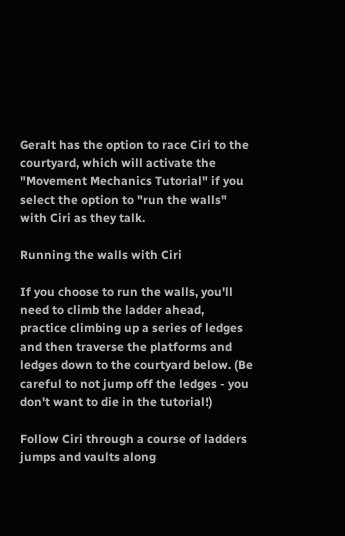Geralt has the option to race Ciri to the courtyard, which will activate the "Movement Mechanics Tutorial" if you select the option to "run the walls" with Ciri as they talk.

Running the walls with Ciri

If you choose to run the walls, you'll need to climb the ladder ahead, practice climbing up a series of ledges and then traverse the platforms and ledges down to the courtyard below. (Be careful to not jump off the ledges - you don't want to die in the tutorial!)

Follow Ciri through a course of ladders jumps and vaults along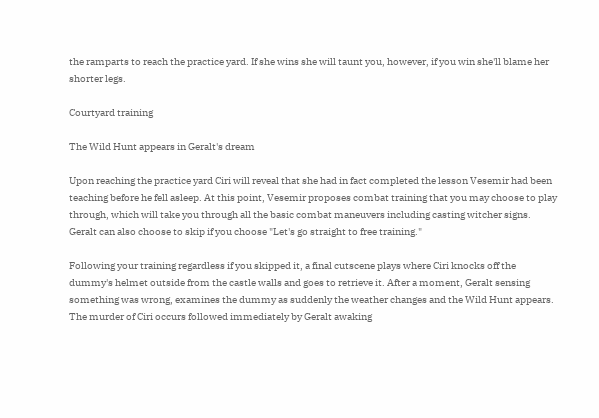the ramparts to reach the practice yard. If she wins she will taunt you, however, if you win she'll blame her shorter legs.

Courtyard training

The Wild Hunt appears in Geralt's dream

Upon reaching the practice yard Ciri will reveal that she had in fact completed the lesson Vesemir had been teaching before he fell asleep. At this point, Vesemir proposes combat training that you may choose to play through, which will take you through all the basic combat maneuvers including casting witcher signs. Geralt can also choose to skip if you choose "Let's go straight to free training."

Following your training regardless if you skipped it, a final cutscene plays where Ciri knocks off the dummy's helmet outside from the castle walls and goes to retrieve it. After a moment, Geralt sensing something was wrong, examines the dummy as suddenly the weather changes and the Wild Hunt appears. The murder of Ciri occurs followed immediately by Geralt awaking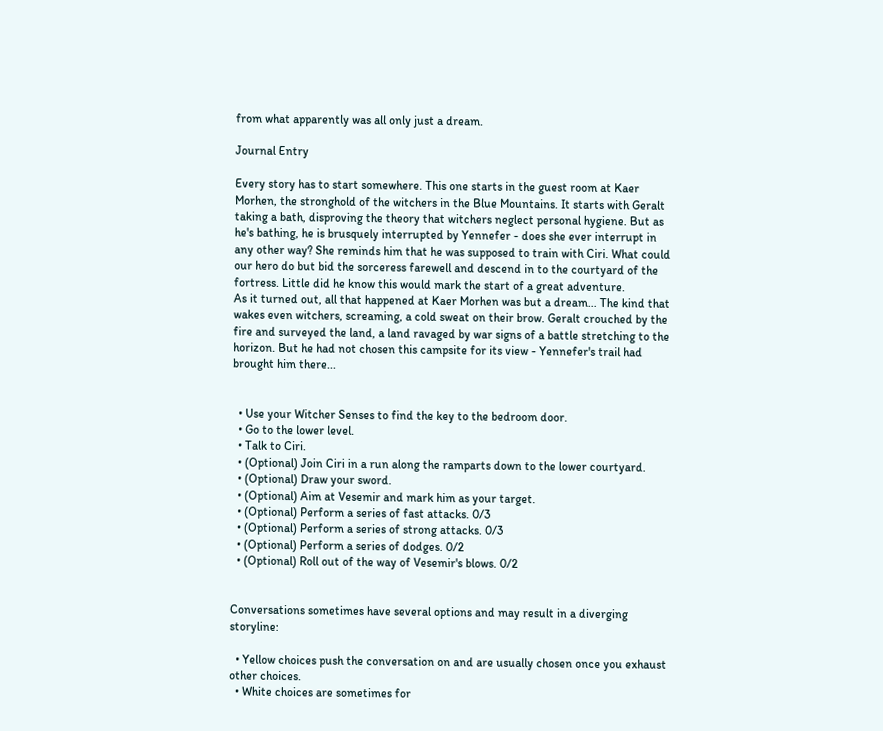from what apparently was all only just a dream.

Journal Entry

Every story has to start somewhere. This one starts in the guest room at Kaer Morhen, the stronghold of the witchers in the Blue Mountains. It starts with Geralt taking a bath, disproving the theory that witchers neglect personal hygiene. But as he's bathing, he is brusquely interrupted by Yennefer - does she ever interrupt in any other way? She reminds him that he was supposed to train with Ciri. What could our hero do but bid the sorceress farewell and descend in to the courtyard of the fortress. Little did he know this would mark the start of a great adventure.
As it turned out, all that happened at Kaer Morhen was but a dream... The kind that wakes even witchers, screaming, a cold sweat on their brow. Geralt crouched by the fire and surveyed the land, a land ravaged by war signs of a battle stretching to the horizon. But he had not chosen this campsite for its view - Yennefer's trail had brought him there...


  • Use your Witcher Senses to find the key to the bedroom door.
  • Go to the lower level.
  • Talk to Ciri.
  • (Optional) Join Ciri in a run along the ramparts down to the lower courtyard.
  • (Optional) Draw your sword.
  • (Optional) Aim at Vesemir and mark him as your target.
  • (Optional) Perform a series of fast attacks. 0/3
  • (Optional) Perform a series of strong attacks. 0/3
  • (Optional) Perform a series of dodges. 0/2
  • (Optional) Roll out of the way of Vesemir's blows. 0/2


Conversations sometimes have several options and may result in a diverging storyline:

  • Yellow choices push the conversation on and are usually chosen once you exhaust other choices.
  • White choices are sometimes for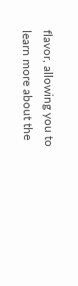flavor, allowing you to learn more about the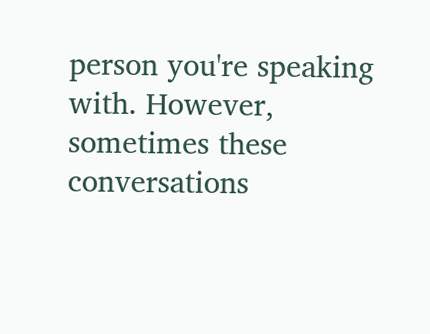person you're speaking with. However, sometimes these conversations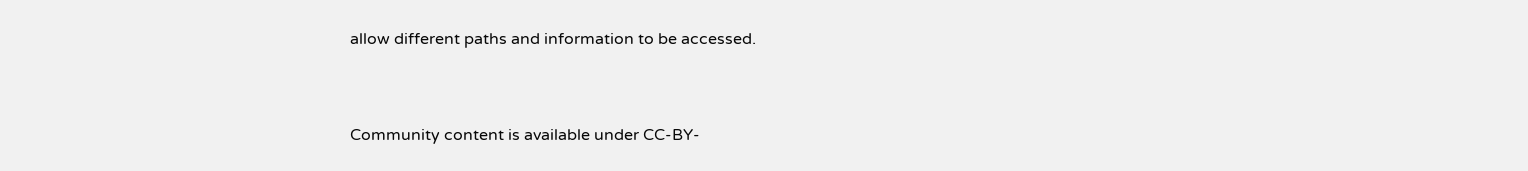allow different paths and information to be accessed.


Community content is available under CC-BY-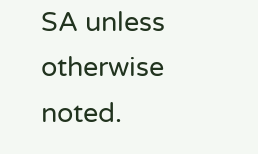SA unless otherwise noted.